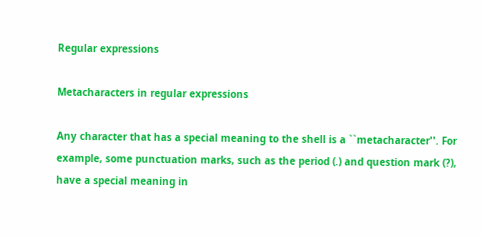Regular expressions

Metacharacters in regular expressions

Any character that has a special meaning to the shell is a ``metacharacter''. For example, some punctuation marks, such as the period (.) and question mark (?), have a special meaning in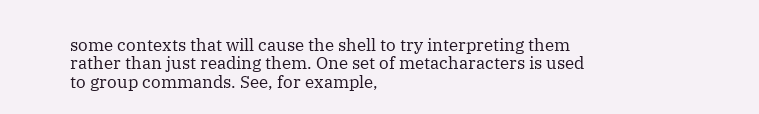some contexts that will cause the shell to try interpreting them rather than just reading them. One set of metacharacters is used to group commands. See, for example,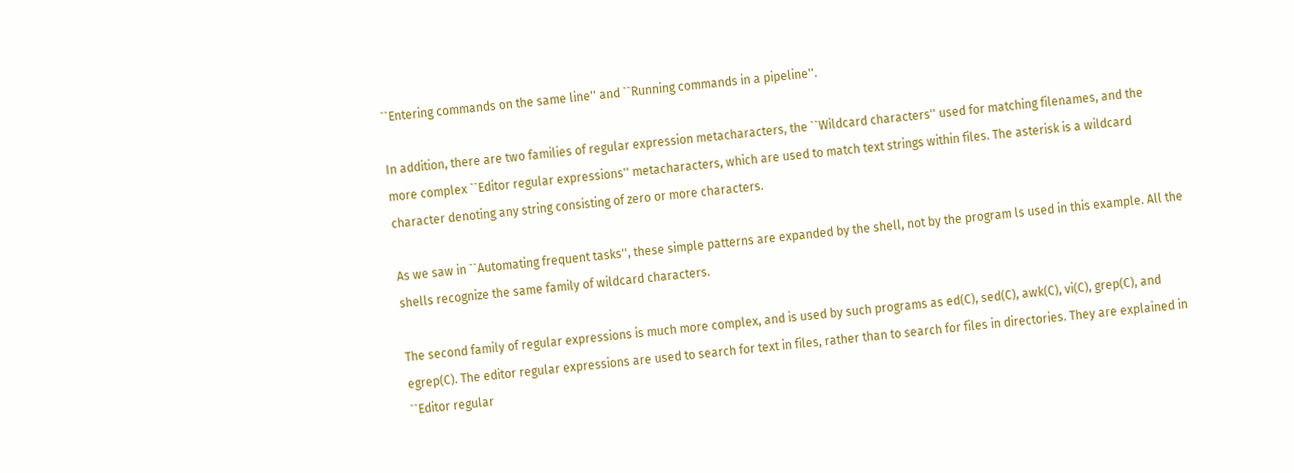``Entering commands on the same line'' and ``Running commands in a pipeline''.

In addition, there are two families of regular expression metacharacters, the ``Wildcard characters'' used for matching filenames, and the more complex ``Editor regular expressions'' metacharacters, which are used to match text strings within files. The asterisk is a wildcard character denoting any string consisting of zero or more characters.

As we saw in ``Automating frequent tasks'', these simple patterns are expanded by the shell, not by the program ls used in this example. All the shells recognize the same family of wildcard characters.

The second family of regular expressions is much more complex, and is used by such programs as ed(C), sed(C), awk(C), vi(C), grep(C), and egrep(C). The editor regular expressions are used to search for text in files, rather than to search for files in directories. They are explained in ``Editor regular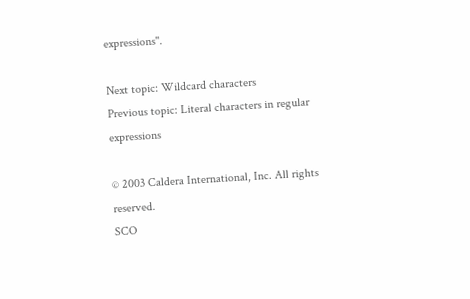expressions''.

Next topic: Wildcard characters
Previous topic: Literal characters in regular expressions

© 2003 Caldera International, Inc. All rights reserved.
SCO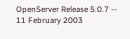OpenServer Release 5.0.7 -- 11 February 2003